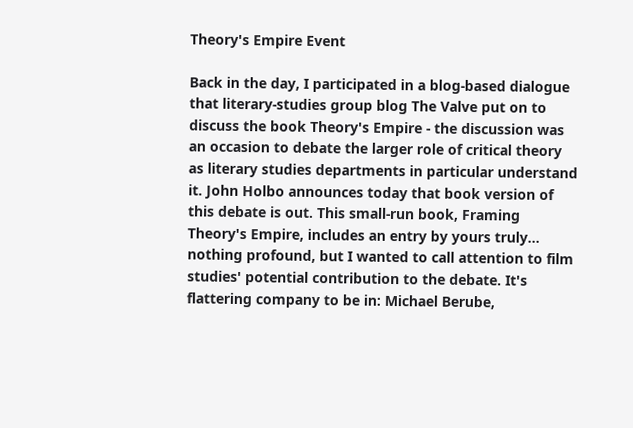Theory's Empire Event

Back in the day, I participated in a blog-based dialogue that literary-studies group blog The Valve put on to discuss the book Theory's Empire - the discussion was an occasion to debate the larger role of critical theory as literary studies departments in particular understand it. John Holbo announces today that book version of this debate is out. This small-run book, Framing Theory's Empire, includes an entry by yours truly... nothing profound, but I wanted to call attention to film studies' potential contribution to the debate. It's flattering company to be in: Michael Berube,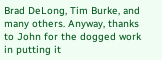Brad DeLong, Tim Burke, and many others. Anyway, thanks to John for the dogged work in putting it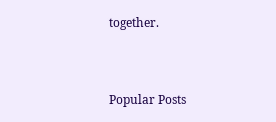together.


Popular Posts